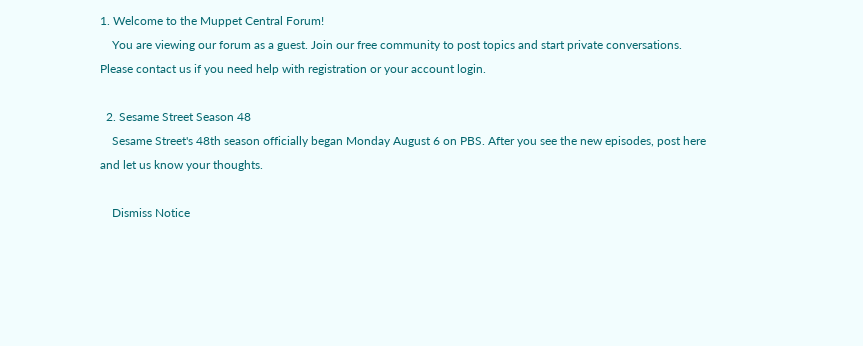1. Welcome to the Muppet Central Forum!
    You are viewing our forum as a guest. Join our free community to post topics and start private conversations. Please contact us if you need help with registration or your account login.

  2. Sesame Street Season 48
    Sesame Street's 48th season officially began Monday August 6 on PBS. After you see the new episodes, post here and let us know your thoughts.

    Dismiss Notice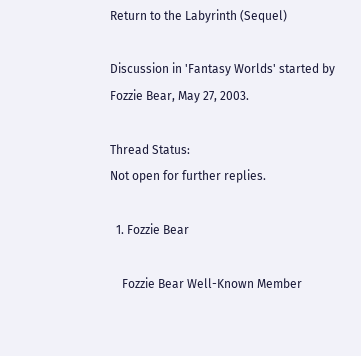Return to the Labyrinth (Sequel)

Discussion in 'Fantasy Worlds' started by Fozzie Bear, May 27, 2003.

Thread Status:
Not open for further replies.

  1. Fozzie Bear

    Fozzie Bear Well-Known Member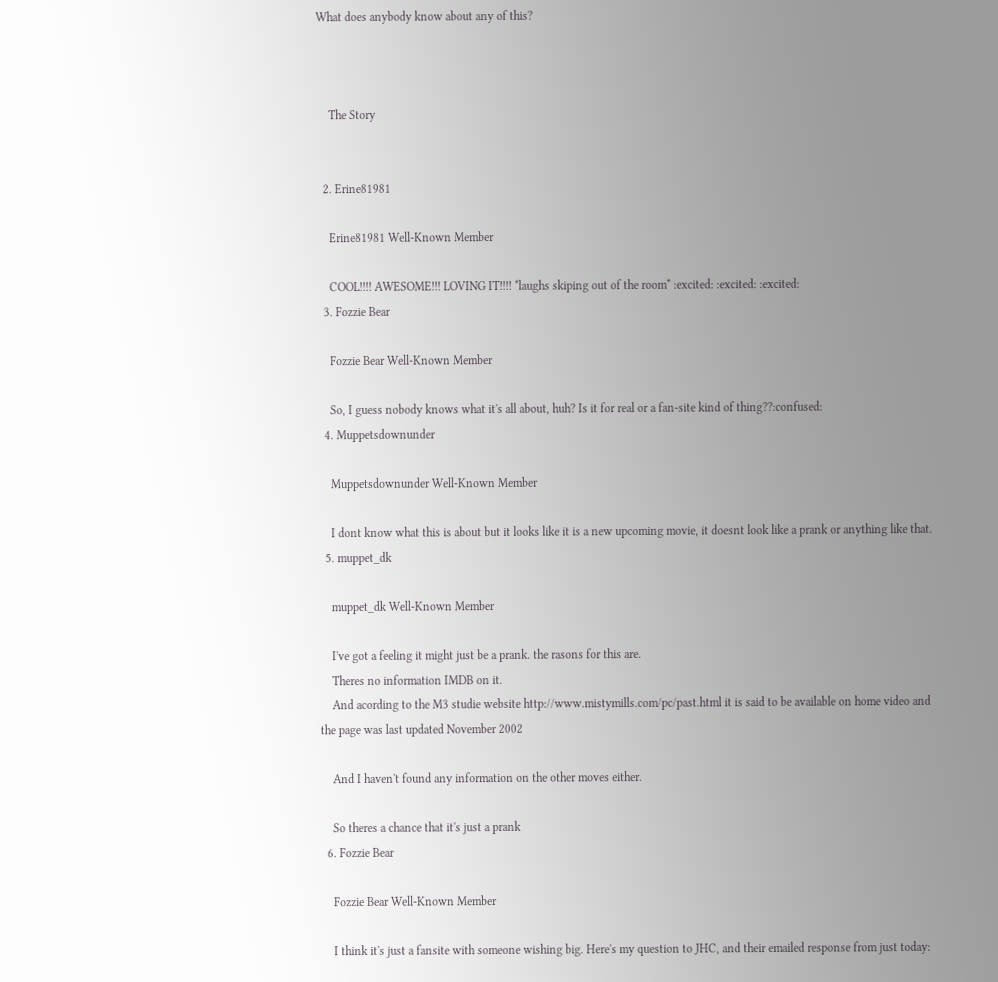What does anybody know about any of this?



    The Story


  2. Erine81981

    Erine81981 Well-Known Member

    COOL!!!! AWESOME!!! LOVING IT!!!! *laughs skiping out of the room* :excited: :excited: :excited:
  3. Fozzie Bear

    Fozzie Bear Well-Known Member

    So, I guess nobody knows what it's all about, huh? Is it for real or a fan-site kind of thing??:confused:
  4. Muppetsdownunder

    Muppetsdownunder Well-Known Member

    I dont know what this is about but it looks like it is a new upcoming movie, it doesnt look like a prank or anything like that.
  5. muppet_dk

    muppet_dk Well-Known Member

    I've got a feeling it might just be a prank. the rasons for this are.
    Theres no information IMDB on it.
    And acording to the M3 studie website http://www.mistymills.com/pc/past.html it is said to be available on home video and the page was last updated November 2002

    And I haven't found any information on the other moves either.

    So theres a chance that it's just a prank
  6. Fozzie Bear

    Fozzie Bear Well-Known Member

    I think it's just a fansite with someone wishing big. Here's my question to JHC, and their emailed response from just today: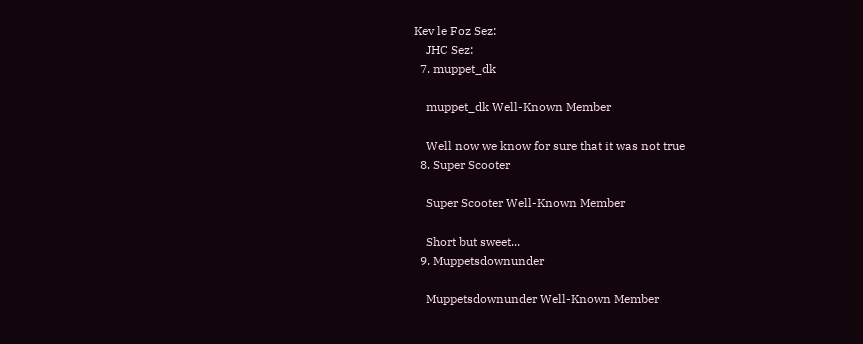Kev le Foz Sez:
    JHC Sez:
  7. muppet_dk

    muppet_dk Well-Known Member

    Well now we know for sure that it was not true
  8. Super Scooter

    Super Scooter Well-Known Member

    Short but sweet...
  9. Muppetsdownunder

    Muppetsdownunder Well-Known Member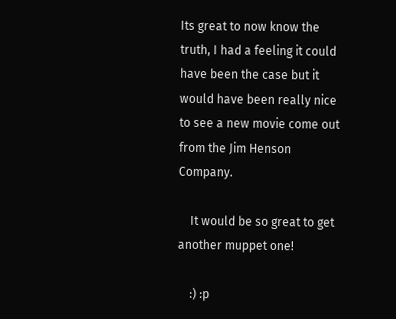Its great to now know the truth, I had a feeling it could have been the case but it would have been really nice to see a new movie come out from the Jim Henson Company.

    It would be so great to get another muppet one!

    :) :p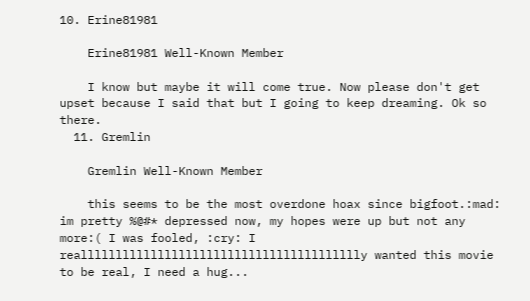10. Erine81981

    Erine81981 Well-Known Member

    I know but maybe it will come true. Now please don't get upset because I said that but I going to keep dreaming. Ok so there.
  11. Gremlin

    Gremlin Well-Known Member

    this seems to be the most overdone hoax since bigfoot.:mad: im pretty %@#* depressed now, my hopes were up but not any more:( I was fooled, :cry: I realllllllllllllllllllllllllllllllllllllllly wanted this movie to be real, I need a hug...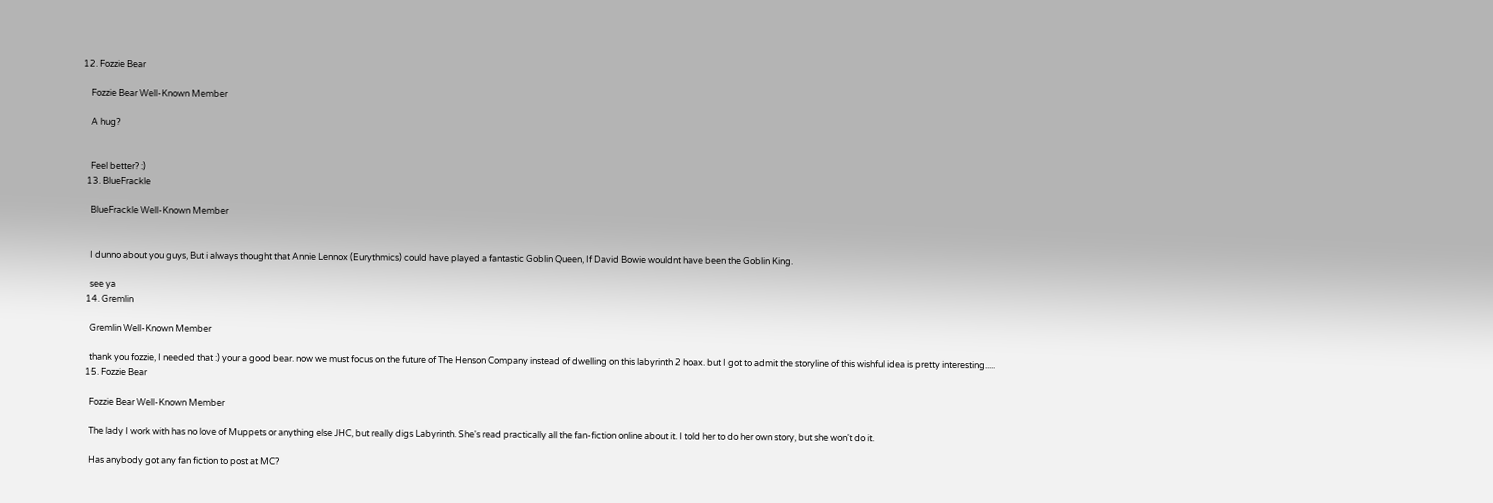12. Fozzie Bear

    Fozzie Bear Well-Known Member

    A hug?


    Feel better? :)
  13. BlueFrackle

    BlueFrackle Well-Known Member


    I dunno about you guys, But i always thought that Annie Lennox (Eurythmics) could have played a fantastic Goblin Queen, If David Bowie wouldnt have been the Goblin King.

    see ya
  14. Gremlin

    Gremlin Well-Known Member

    thank you fozzie, I needed that :) your a good bear. now we must focus on the future of The Henson Company instead of dwelling on this labyrinth 2 hoax. but I got to admit the storyline of this wishful idea is pretty interesting.....
  15. Fozzie Bear

    Fozzie Bear Well-Known Member

    The lady I work with has no love of Muppets or anything else JHC, but really digs Labyrinth. She's read practically all the fan-fiction online about it. I told her to do her own story, but she won't do it.

    Has anybody got any fan fiction to post at MC?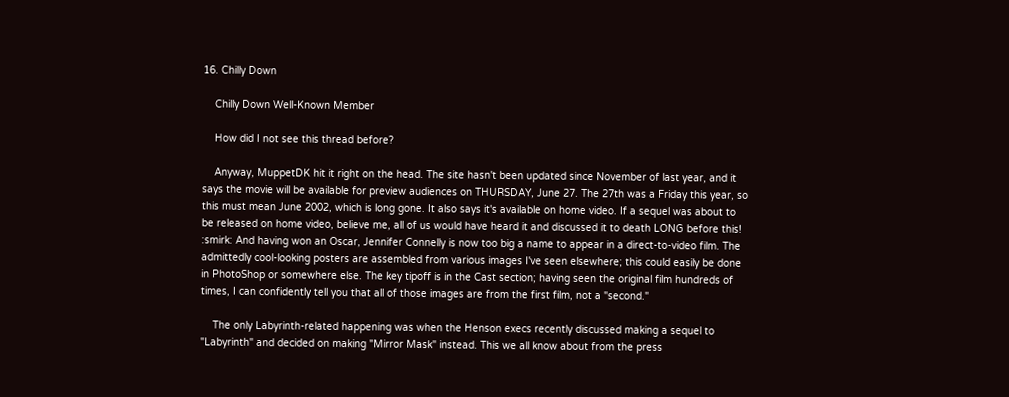16. Chilly Down

    Chilly Down Well-Known Member

    How did I not see this thread before?

    Anyway, MuppetDK hit it right on the head. The site hasn't been updated since November of last year, and it says the movie will be available for preview audiences on THURSDAY, June 27. The 27th was a Friday this year, so this must mean June 2002, which is long gone. It also says it's available on home video. If a sequel was about to be released on home video, believe me, all of us would have heard it and discussed it to death LONG before this! :smirk: And having won an Oscar, Jennifer Connelly is now too big a name to appear in a direct-to-video film. The admittedly cool-looking posters are assembled from various images I've seen elsewhere; this could easily be done in PhotoShop or somewhere else. The key tipoff is in the Cast section; having seen the original film hundreds of times, I can confidently tell you that all of those images are from the first film, not a "second."

    The only Labyrinth-related happening was when the Henson execs recently discussed making a sequel to "Labyrinth" and decided on making "Mirror Mask" instead. This we all know about from the press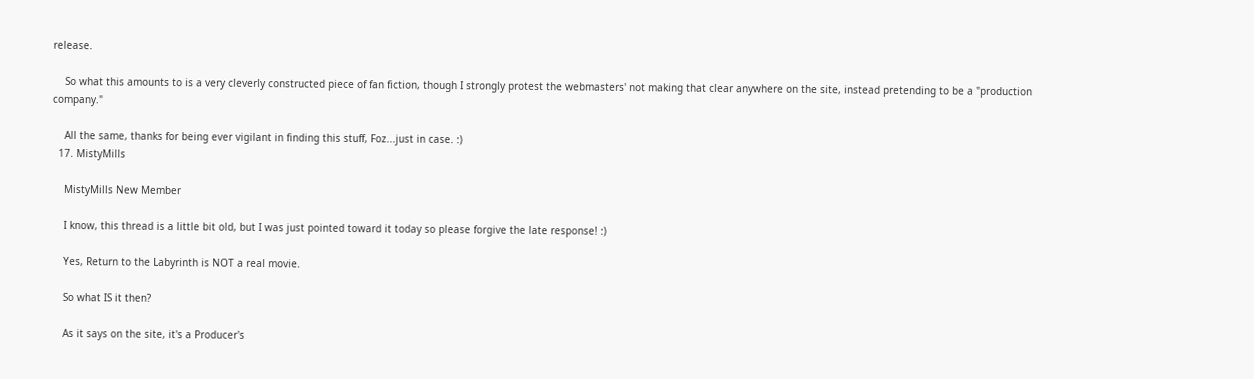release.

    So what this amounts to is a very cleverly constructed piece of fan fiction, though I strongly protest the webmasters' not making that clear anywhere on the site, instead pretending to be a "production company."

    All the same, thanks for being ever vigilant in finding this stuff, Foz...just in case. :)
  17. MistyMills

    MistyMills New Member

    I know, this thread is a little bit old, but I was just pointed toward it today so please forgive the late response! :)

    Yes, Return to the Labyrinth is NOT a real movie.

    So what IS it then?

    As it says on the site, it's a Producer's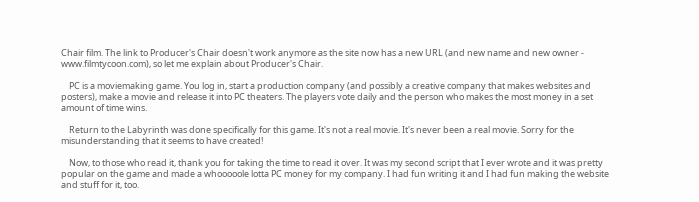Chair film. The link to Producer's Chair doesn't work anymore as the site now has a new URL (and new name and new owner - www.filmtycoon.com), so let me explain about Producer's Chair.

    PC is a moviemaking game. You log in, start a production company (and possibly a creative company that makes websites and posters), make a movie and release it into PC theaters. The players vote daily and the person who makes the most money in a set amount of time wins.

    Return to the Labyrinth was done specifically for this game. It's not a real movie. It's never been a real movie. Sorry for the misunderstanding that it seems to have created!

    Now, to those who read it, thank you for taking the time to read it over. It was my second script that I ever wrote and it was pretty popular on the game and made a whooooole lotta PC money for my company. I had fun writing it and I had fun making the website and stuff for it, too.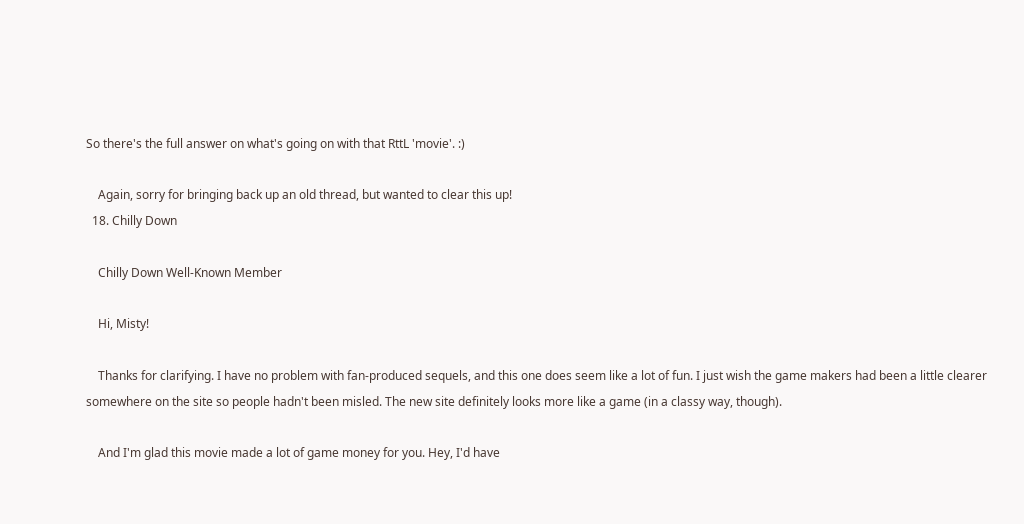So there's the full answer on what's going on with that RttL 'movie'. :)

    Again, sorry for bringing back up an old thread, but wanted to clear this up!
  18. Chilly Down

    Chilly Down Well-Known Member

    Hi, Misty!

    Thanks for clarifying. I have no problem with fan-produced sequels, and this one does seem like a lot of fun. I just wish the game makers had been a little clearer somewhere on the site so people hadn't been misled. The new site definitely looks more like a game (in a classy way, though).

    And I'm glad this movie made a lot of game money for you. Hey, I'd have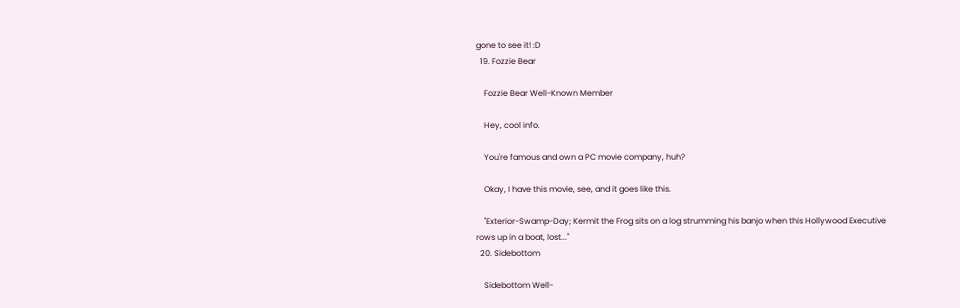gone to see it! :D
  19. Fozzie Bear

    Fozzie Bear Well-Known Member

    Hey, cool info.

    You're famous and own a PC movie company, huh?

    Okay, I have this movie, see, and it goes like this.

    "Exterior-Swamp-Day; Kermit the Frog sits on a log strumming his banjo when this Hollywood Executive rows up in a boat, lost..."
  20. Sidebottom

    Sidebottom Well-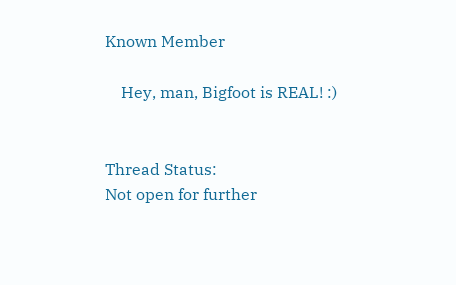Known Member

    Hey, man, Bigfoot is REAL! :)


Thread Status:
Not open for further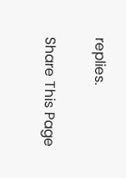replies.

Share This Page